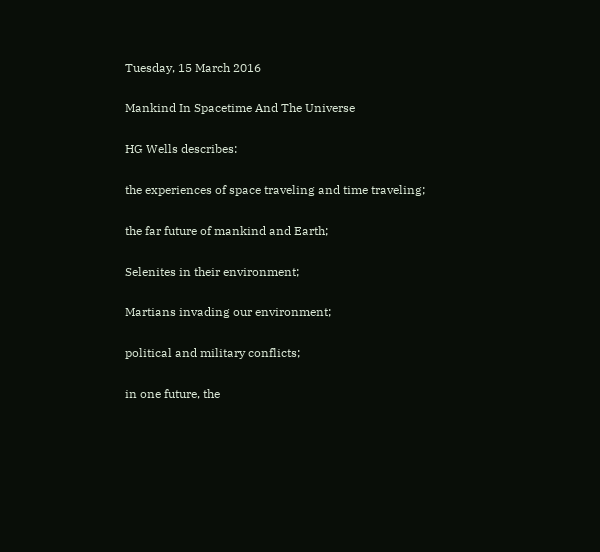Tuesday, 15 March 2016

Mankind In Spacetime And The Universe

HG Wells describes:

the experiences of space traveling and time traveling;

the far future of mankind and Earth;

Selenites in their environment;

Martians invading our environment;

political and military conflicts;

in one future, the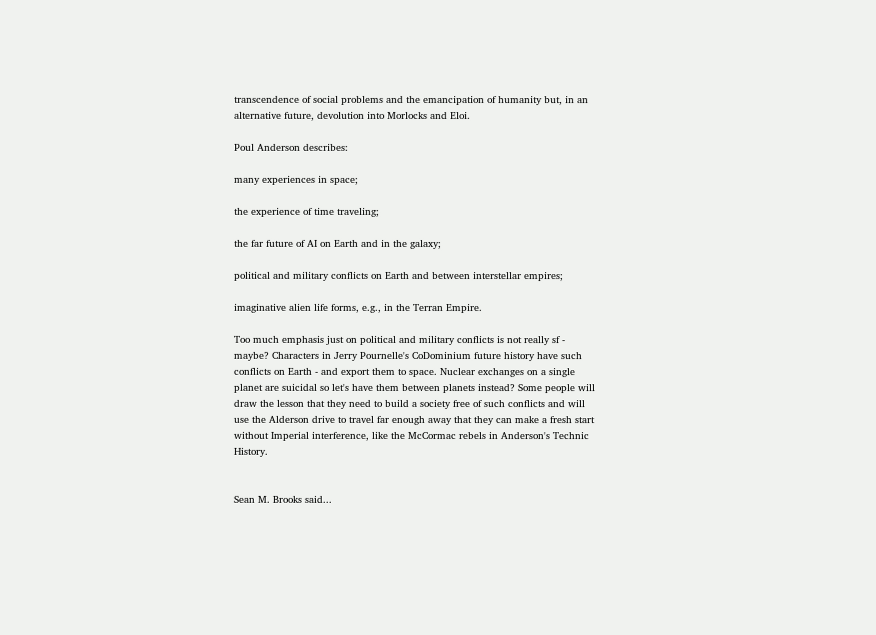transcendence of social problems and the emancipation of humanity but, in an alternative future, devolution into Morlocks and Eloi.

Poul Anderson describes:

many experiences in space;

the experience of time traveling;

the far future of AI on Earth and in the galaxy;

political and military conflicts on Earth and between interstellar empires;

imaginative alien life forms, e.g., in the Terran Empire.

Too much emphasis just on political and military conflicts is not really sf - maybe? Characters in Jerry Pournelle's CoDominium future history have such conflicts on Earth - and export them to space. Nuclear exchanges on a single planet are suicidal so let's have them between planets instead? Some people will draw the lesson that they need to build a society free of such conflicts and will use the Alderson drive to travel far enough away that they can make a fresh start without Imperial interference, like the McCormac rebels in Anderson's Technic History.


Sean M. Brooks said...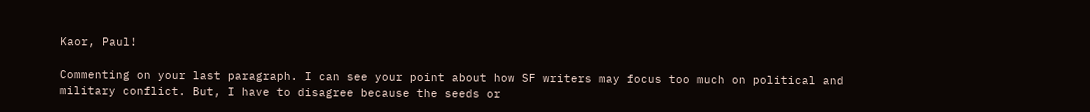Kaor, Paul!

Commenting on your last paragraph. I can see your point about how SF writers may focus too much on political and military conflict. But, I have to disagree because the seeds or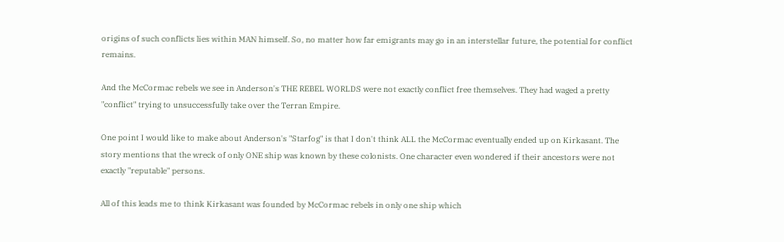origins of such conflicts lies within MAN himself. So, no matter how far emigrants may go in an interstellar future, the potential for conflict remains.

And the McCormac rebels we see in Anderson's THE REBEL WORLDS were not exactly conflict free themselves. They had waged a pretty "conflict" trying to unsuccessfully take over the Terran Empire.

One point I would like to make about Anderson's "Starfog" is that I don't think ALL the McCormac eventually ended up on Kirkasant. The story mentions that the wreck of only ONE ship was known by these colonists. One character even wondered if their ancestors were not exactly "reputable" persons.

All of this leads me to think Kirkasant was founded by McCormac rebels in only one ship which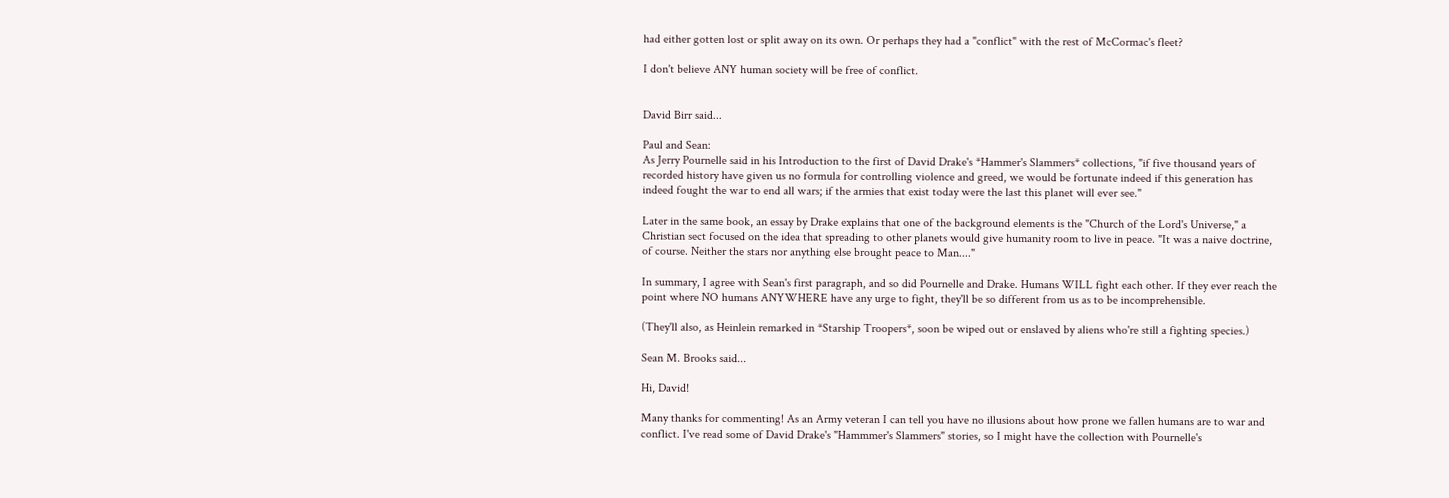had either gotten lost or split away on its own. Or perhaps they had a "conflict" with the rest of McCormac's fleet?

I don't believe ANY human society will be free of conflict.


David Birr said...

Paul and Sean:
As Jerry Pournelle said in his Introduction to the first of David Drake's *Hammer's Slammers* collections, "if five thousand years of recorded history have given us no formula for controlling violence and greed, we would be fortunate indeed if this generation has indeed fought the war to end all wars; if the armies that exist today were the last this planet will ever see."

Later in the same book, an essay by Drake explains that one of the background elements is the "Church of the Lord's Universe," a Christian sect focused on the idea that spreading to other planets would give humanity room to live in peace. "It was a naive doctrine, of course. Neither the stars nor anything else brought peace to Man...."

In summary, I agree with Sean's first paragraph, and so did Pournelle and Drake. Humans WILL fight each other. If they ever reach the point where NO humans ANYWHERE have any urge to fight, they'll be so different from us as to be incomprehensible.

(They'll also, as Heinlein remarked in *Starship Troopers*, soon be wiped out or enslaved by aliens who're still a fighting species.)

Sean M. Brooks said...

Hi, David!

Many thanks for commenting! As an Army veteran I can tell you have no illusions about how prone we fallen humans are to war and conflict. I've read some of David Drake's "Hammmer's Slammers" stories, so I might have the collection with Pournelle's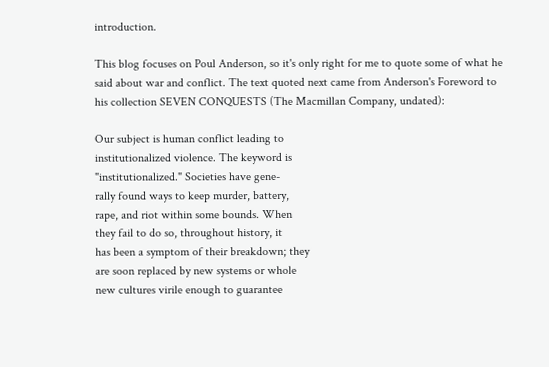introduction.

This blog focuses on Poul Anderson, so it's only right for me to quote some of what he said about war and conflict. The text quoted next came from Anderson's Foreword to his collection SEVEN CONQUESTS (The Macmillan Company, undated):

Our subject is human conflict leading to
institutionalized violence. The keyword is
"institutionalized." Societies have gene-
rally found ways to keep murder, battery,
rape, and riot within some bounds. When
they fail to do so, throughout history, it
has been a symptom of their breakdown; they
are soon replaced by new systems or whole
new cultures virile enough to guarantee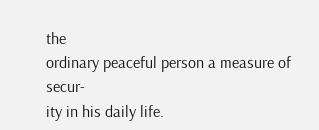the
ordinary peaceful person a measure of secur-
ity in his daily life.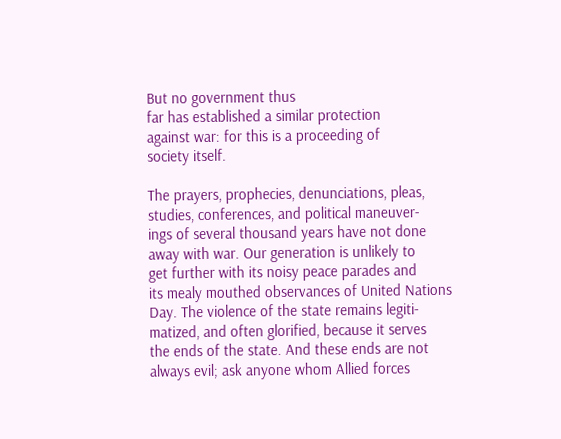But no government thus
far has established a similar protection
against war: for this is a proceeding of
society itself.

The prayers, prophecies, denunciations, pleas,
studies, conferences, and political maneuver-
ings of several thousand years have not done
away with war. Our generation is unlikely to
get further with its noisy peace parades and
its mealy mouthed observances of United Nations
Day. The violence of the state remains legiti-
matized, and often glorified, because it serves
the ends of the state. And these ends are not
always evil; ask anyone whom Allied forces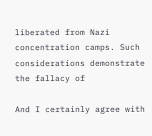liberated from Nazi concentration camps. Such
considerations demonstrate the fallacy of

And I certainly agree with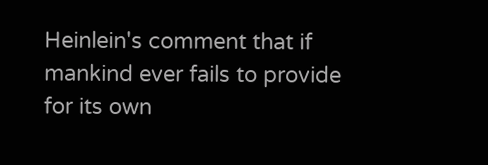Heinlein's comment that if mankind ever fails to provide for its own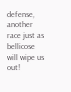defense, another race just as bellicose will wipe us out!